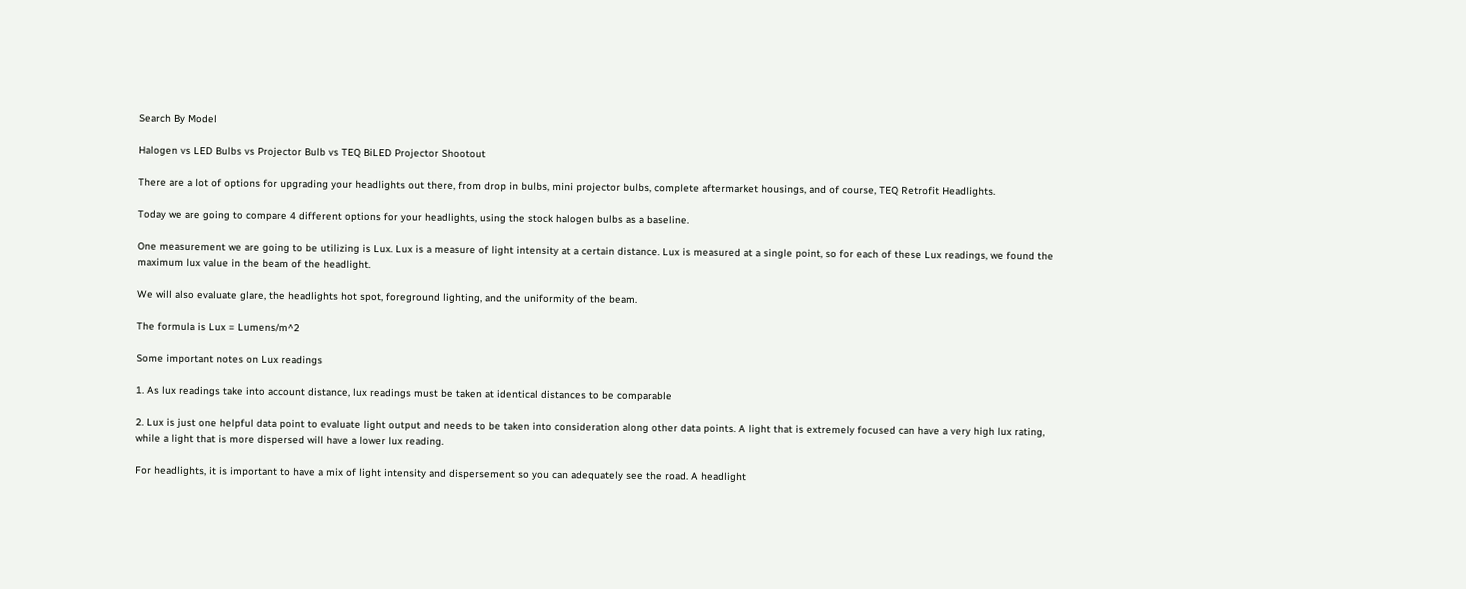Search By Model

Halogen vs LED Bulbs vs Projector Bulb vs TEQ BiLED Projector Shootout

There are a lot of options for upgrading your headlights out there, from drop in bulbs, mini projector bulbs, complete aftermarket housings, and of course, TEQ Retrofit Headlights.

Today we are going to compare 4 different options for your headlights, using the stock halogen bulbs as a baseline.

One measurement we are going to be utilizing is Lux. Lux is a measure of light intensity at a certain distance. Lux is measured at a single point, so for each of these Lux readings, we found the maximum lux value in the beam of the headlight.

We will also evaluate glare, the headlights hot spot, foreground lighting, and the uniformity of the beam.

The formula is Lux = Lumens/m^2

Some important notes on Lux readings

1. As lux readings take into account distance, lux readings must be taken at identical distances to be comparable

2. Lux is just one helpful data point to evaluate light output and needs to be taken into consideration along other data points. A light that is extremely focused can have a very high lux rating, while a light that is more dispersed will have a lower lux reading.

For headlights, it is important to have a mix of light intensity and dispersement so you can adequately see the road. A headlight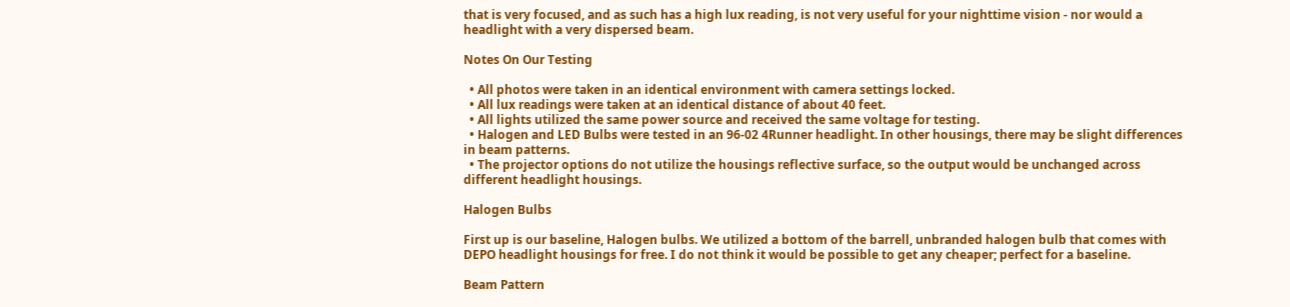that is very focused, and as such has a high lux reading, is not very useful for your nighttime vision - nor would a headlight with a very dispersed beam.

Notes On Our Testing

  • All photos were taken in an identical environment with camera settings locked.
  • All lux readings were taken at an identical distance of about 40 feet.
  • All lights utilized the same power source and received the same voltage for testing.
  • Halogen and LED Bulbs were tested in an 96-02 4Runner headlight. In other housings, there may be slight differences in beam patterns.
  • The projector options do not utilize the housings reflective surface, so the output would be unchanged across different headlight housings.

Halogen Bulbs

First up is our baseline, Halogen bulbs. We utilized a bottom of the barrell, unbranded halogen bulb that comes with DEPO headlight housings for free. I do not think it would be possible to get any cheaper; perfect for a baseline.

Beam Pattern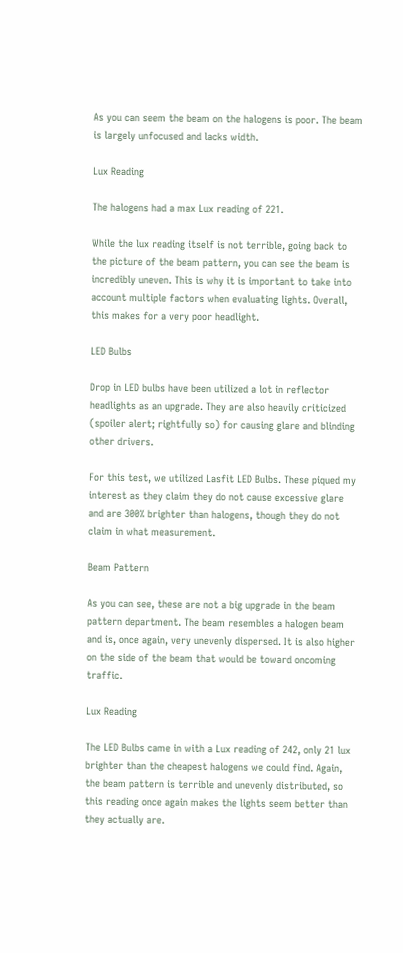As you can seem the beam on the halogens is poor. The beam is largely unfocused and lacks width.

Lux Reading

The halogens had a max Lux reading of 221.

While the lux reading itself is not terrible, going back to the picture of the beam pattern, you can see the beam is incredibly uneven. This is why it is important to take into account multiple factors when evaluating lights. Overall, this makes for a very poor headlight.

LED Bulbs

Drop in LED bulbs have been utilized a lot in reflector headlights as an upgrade. They are also heavily criticized (spoiler alert; rightfully so) for causing glare and blinding other drivers.

For this test, we utilized Lasfit LED Bulbs. These piqued my interest as they claim they do not cause excessive glare and are 300% brighter than halogens, though they do not claim in what measurement.

Beam Pattern

As you can see, these are not a big upgrade in the beam pattern department. The beam resembles a halogen beam and is, once again, very unevenly dispersed. It is also higher on the side of the beam that would be toward oncoming traffic.

Lux Reading

The LED Bulbs came in with a Lux reading of 242, only 21 lux brighter than the cheapest halogens we could find. Again, the beam pattern is terrible and unevenly distributed, so this reading once again makes the lights seem better than they actually are.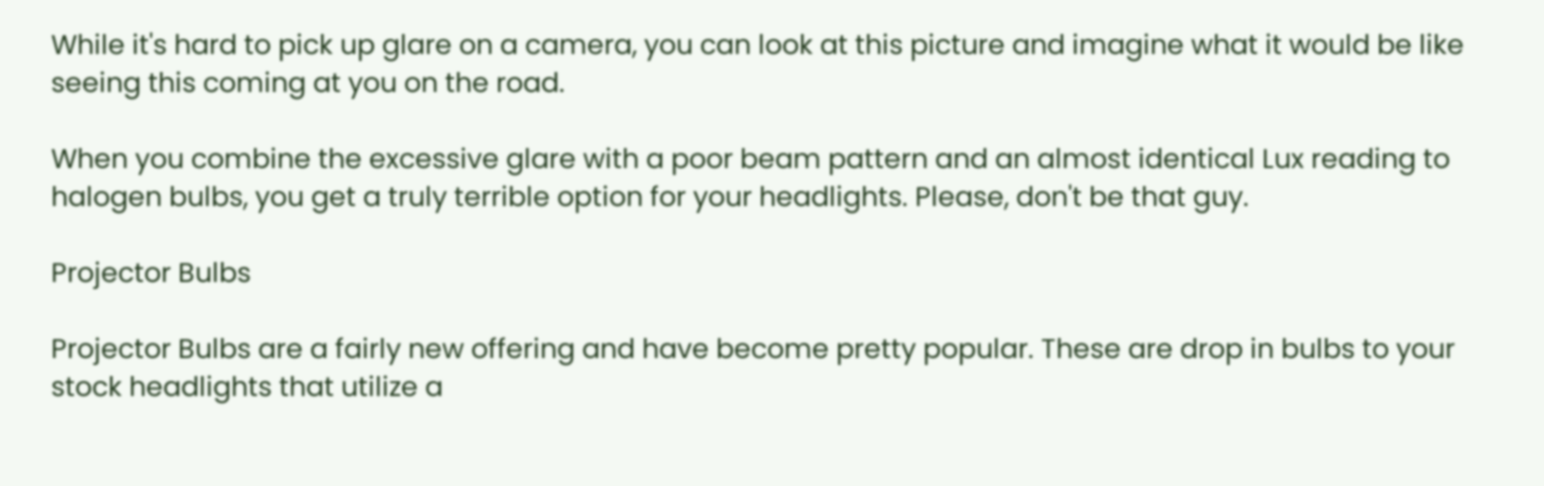While it's hard to pick up glare on a camera, you can look at this picture and imagine what it would be like seeing this coming at you on the road.

When you combine the excessive glare with a poor beam pattern and an almost identical Lux reading to halogen bulbs, you get a truly terrible option for your headlights. Please, don't be that guy.

Projector Bulbs

Projector Bulbs are a fairly new offering and have become pretty popular. These are drop in bulbs to your stock headlights that utilize a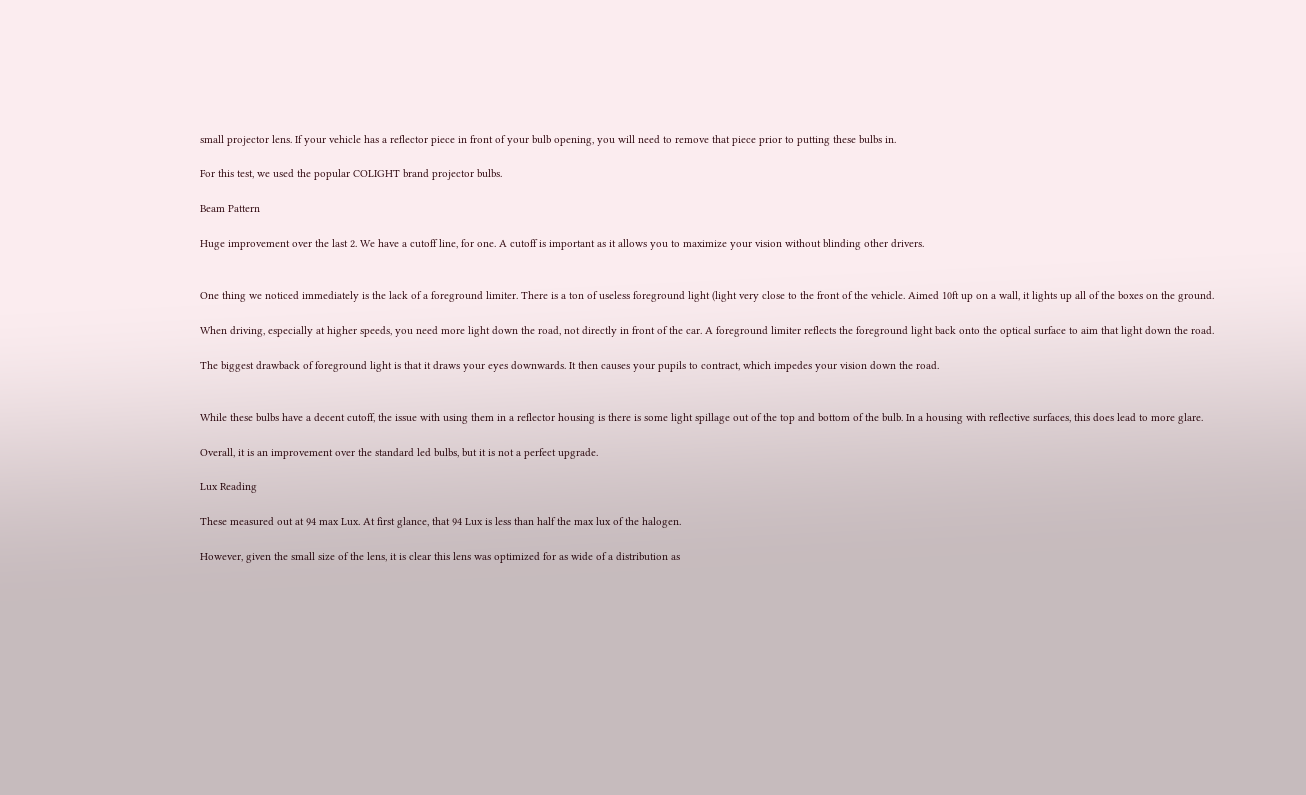small projector lens. If your vehicle has a reflector piece in front of your bulb opening, you will need to remove that piece prior to putting these bulbs in.

For this test, we used the popular COLIGHT brand projector bulbs.

Beam Pattern

Huge improvement over the last 2. We have a cutoff line, for one. A cutoff is important as it allows you to maximize your vision without blinding other drivers.


One thing we noticed immediately is the lack of a foreground limiter. There is a ton of useless foreground light (light very close to the front of the vehicle. Aimed 10ft up on a wall, it lights up all of the boxes on the ground.

When driving, especially at higher speeds, you need more light down the road, not directly in front of the car. A foreground limiter reflects the foreground light back onto the optical surface to aim that light down the road.

The biggest drawback of foreground light is that it draws your eyes downwards. It then causes your pupils to contract, which impedes your vision down the road.


While these bulbs have a decent cutoff, the issue with using them in a reflector housing is there is some light spillage out of the top and bottom of the bulb. In a housing with reflective surfaces, this does lead to more glare.

Overall, it is an improvement over the standard led bulbs, but it is not a perfect upgrade.

Lux Reading

These measured out at 94 max Lux. At first glance, that 94 Lux is less than half the max lux of the halogen.

However, given the small size of the lens, it is clear this lens was optimized for as wide of a distribution as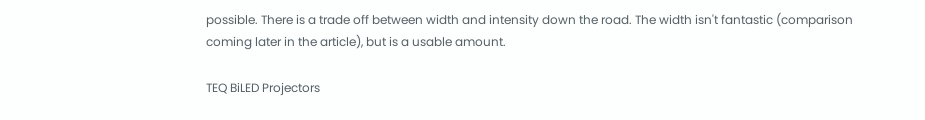possible. There is a trade off between width and intensity down the road. The width isn't fantastic (comparison coming later in the article), but is a usable amount.

TEQ BiLED Projectors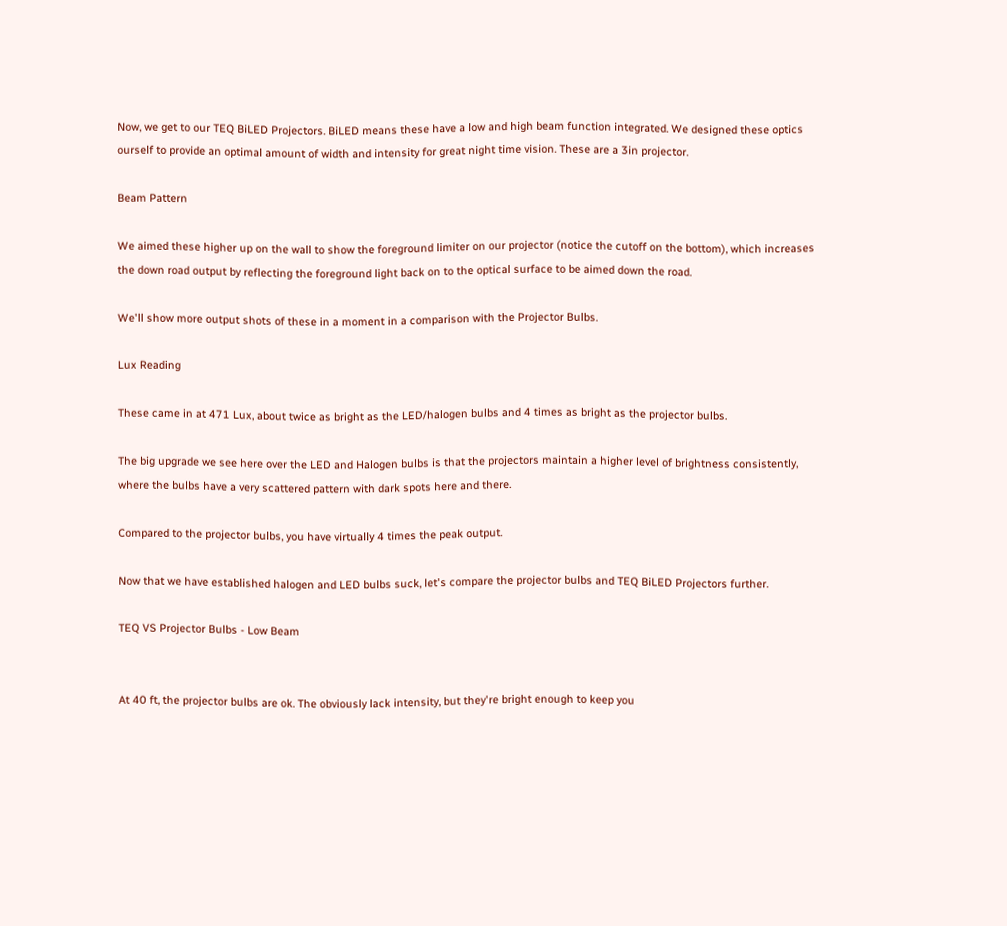Now, we get to our TEQ BiLED Projectors. BiLED means these have a low and high beam function integrated. We designed these optics ourself to provide an optimal amount of width and intensity for great night time vision. These are a 3in projector.

Beam Pattern

We aimed these higher up on the wall to show the foreground limiter on our projector (notice the cutoff on the bottom), which increases the down road output by reflecting the foreground light back on to the optical surface to be aimed down the road.

We'll show more output shots of these in a moment in a comparison with the Projector Bulbs.

Lux Reading

These came in at 471 Lux, about twice as bright as the LED/halogen bulbs and 4 times as bright as the projector bulbs.

The big upgrade we see here over the LED and Halogen bulbs is that the projectors maintain a higher level of brightness consistently, where the bulbs have a very scattered pattern with dark spots here and there.

Compared to the projector bulbs, you have virtually 4 times the peak output.

Now that we have established halogen and LED bulbs suck, let's compare the projector bulbs and TEQ BiLED Projectors further.

TEQ VS Projector Bulbs - Low Beam


At 40 ft, the projector bulbs are ok. The obviously lack intensity, but they're bright enough to keep you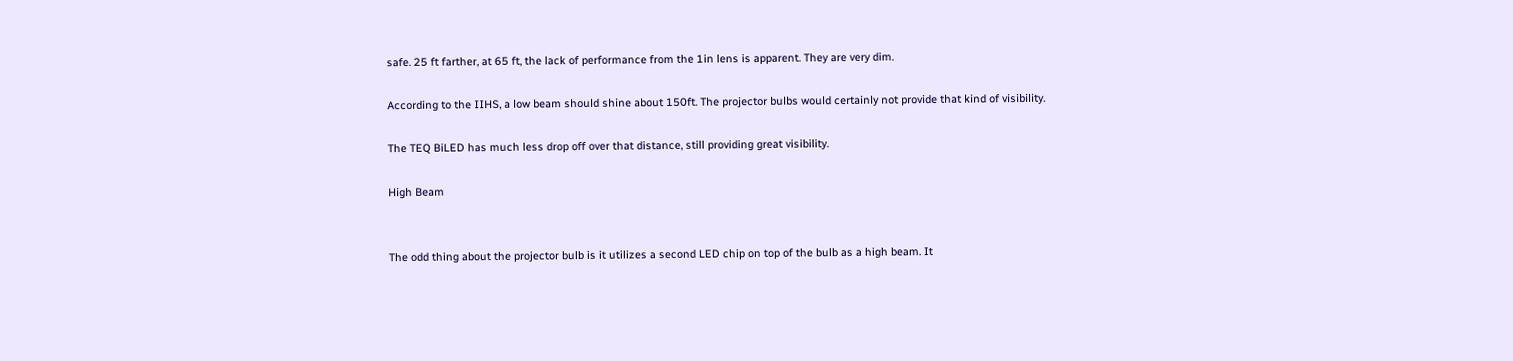safe. 25 ft farther, at 65 ft, the lack of performance from the 1in lens is apparent. They are very dim.

According to the IIHS, a low beam should shine about 150ft. The projector bulbs would certainly not provide that kind of visibility.

The TEQ BiLED has much less drop off over that distance, still providing great visibility.

High Beam


The odd thing about the projector bulb is it utilizes a second LED chip on top of the bulb as a high beam. It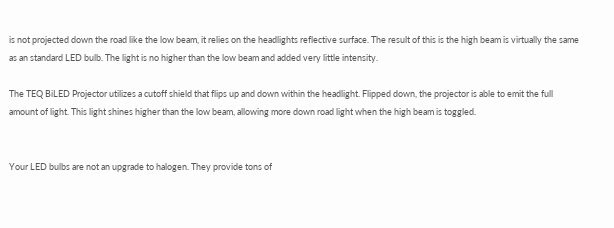is not projected down the road like the low beam, it relies on the headlights reflective surface. The result of this is the high beam is virtually the same as an standard LED bulb. The light is no higher than the low beam and added very little intensity.

The TEQ BiLED Projector utilizes a cutoff shield that flips up and down within the headlight. Flipped down, the projector is able to emit the full amount of light. This light shines higher than the low beam, allowing more down road light when the high beam is toggled.


Your LED bulbs are not an upgrade to halogen. They provide tons of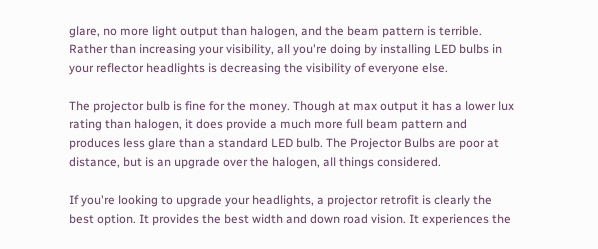glare, no more light output than halogen, and the beam pattern is terrible. Rather than increasing your visibility, all you're doing by installing LED bulbs in your reflector headlights is decreasing the visibility of everyone else.

The projector bulb is fine for the money. Though at max output it has a lower lux rating than halogen, it does provide a much more full beam pattern and  produces less glare than a standard LED bulb. The Projector Bulbs are poor at distance, but is an upgrade over the halogen, all things considered.

If you're looking to upgrade your headlights, a projector retrofit is clearly the best option. It provides the best width and down road vision. It experiences the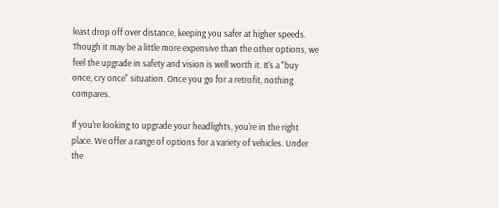least drop off over distance, keeping you safer at higher speeds. Though it may be a little more expensive than the other options, we feel the upgrade in safety and vision is well worth it. It's a "buy once, cry once" situation. Once you go for a retrofit, nothing compares.

If you're looking to upgrade your headlights, you're in the right place. We offer a range of options for a variety of vehicles. Under the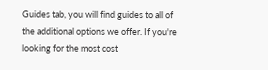Guides tab, you will find guides to all of the additional options we offer. If you're looking for the most cost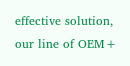effective solution, our line of OEM+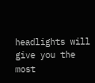headlights will give you the most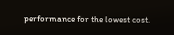performance for the lowest cost.